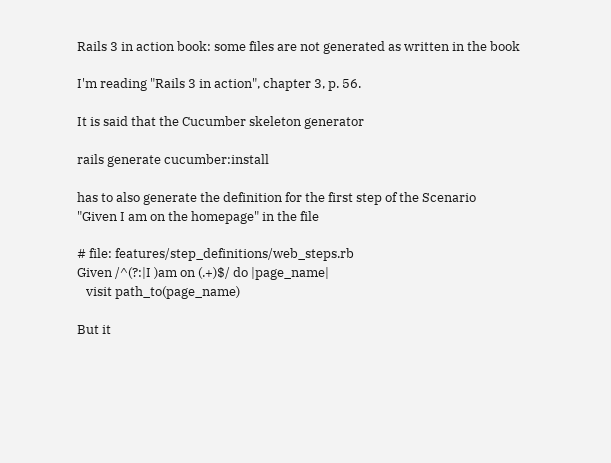Rails 3 in action book: some files are not generated as written in the book

I'm reading "Rails 3 in action", chapter 3, p. 56.

It is said that the Cucumber skeleton generator

rails generate cucumber:install

has to also generate the definition for the first step of the Scenario
"Given I am on the homepage" in the file

# file: features/step_definitions/web_steps.rb
Given /^(?:|I )am on (.+)$/ do |page_name|
   visit path_to(page_name)

But it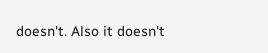doesn't. Also it doesn't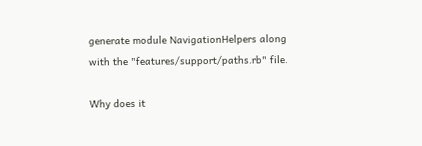generate module NavigationHelpers along
with the "features/support/paths.rb" file.

Why does it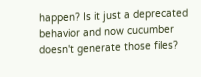happen? Is it just a deprecated behavior and now cucumber
doesn't generate those files?